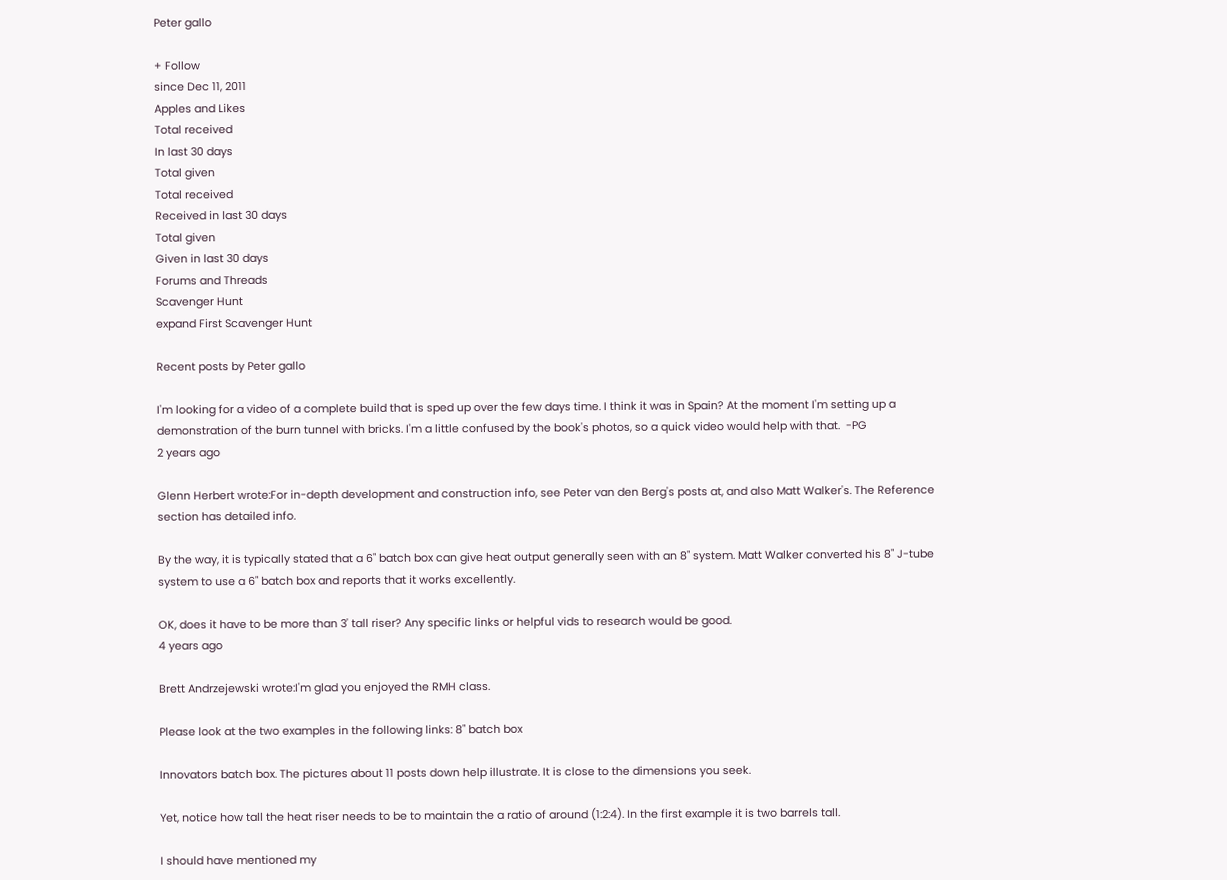Peter gallo

+ Follow
since Dec 11, 2011
Apples and Likes
Total received
In last 30 days
Total given
Total received
Received in last 30 days
Total given
Given in last 30 days
Forums and Threads
Scavenger Hunt
expand First Scavenger Hunt

Recent posts by Peter gallo

I'm looking for a video of a complete build that is sped up over the few days time. I think it was in Spain? At the moment I'm setting up a demonstration of the burn tunnel with bricks. I'm a little confused by the book's photos, so a quick video would help with that.  -PG
2 years ago

Glenn Herbert wrote:For in-depth development and construction info, see Peter van den Berg's posts at, and also Matt Walker's. The Reference section has detailed info.

By the way, it is typically stated that a 6" batch box can give heat output generally seen with an 8" system. Matt Walker converted his 8" J-tube system to use a 6" batch box and reports that it works excellently.

OK, does it have to be more than 3' tall riser? Any specific links or helpful vids to research would be good.
4 years ago

Brett Andrzejewski wrote:I'm glad you enjoyed the RMH class.

Please look at the two examples in the following links: 8" batch box

Innovators batch box. The pictures about 11 posts down help illustrate. It is close to the dimensions you seek.

Yet, notice how tall the heat riser needs to be to maintain the a ratio of around (1:2:4). In the first example it is two barrels tall.

I should have mentioned my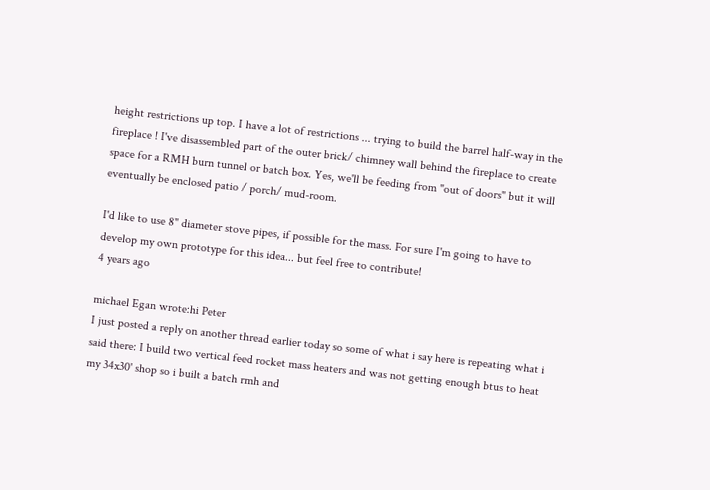height restrictions up top. I have a lot of restrictions ... trying to build the barrel half-way in the fireplace ! I've disassembled part of the outer brick/ chimney wall behind the fireplace to create space for a RMH burn tunnel or batch box. Yes, we'll be feeding from "out of doors" but it will eventually be enclosed patio / porch/ mud-room.

I'd like to use 8" diameter stove pipes, if possible for the mass. For sure I'm going to have to develop my own prototype for this idea... but feel free to contribute!
4 years ago

michael Egan wrote:hi Peter
I just posted a reply on another thread earlier today so some of what i say here is repeating what i said there: I build two vertical feed rocket mass heaters and was not getting enough btus to heat my 34x30' shop so i built a batch rmh and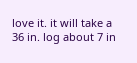love it. it will take a 36 in. log about 7 in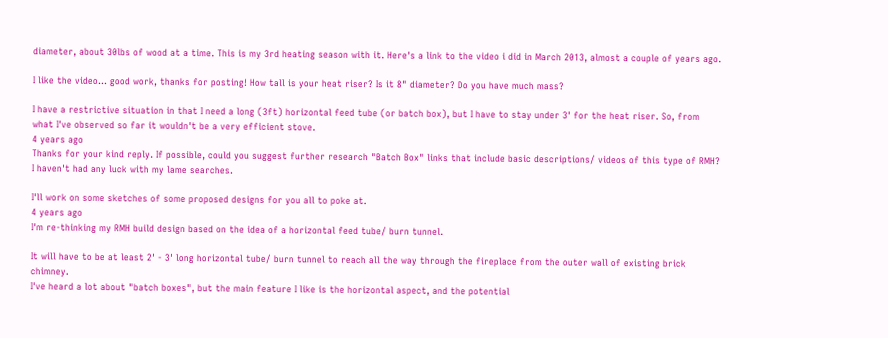diameter, about 30lbs of wood at a time. This is my 3rd heating season with it. Here's a link to the video i did in March 2013, almost a couple of years ago.

I like the video... good work, thanks for posting! How tall is your heat riser? Is it 8" diameter? Do you have much mass?

I have a restrictive situation in that I need a long (3ft) horizontal feed tube (or batch box), but I have to stay under 3' for the heat riser. So, from what I've observed so far it wouldn't be a very efficient stove.
4 years ago
Thanks for your kind reply. If possible, could you suggest further research "Batch Box" links that include basic descriptions/ videos of this type of RMH?
I haven't had any luck with my lame searches.

I'll work on some sketches of some proposed designs for you all to poke at.
4 years ago
I'm re-thinking my RMH build design based on the idea of a horizontal feed tube/ burn tunnel.

It will have to be at least 2' - 3' long horizontal tube/ burn tunnel to reach all the way through the fireplace from the outer wall of existing brick chimney.
I've heard a lot about "batch boxes", but the main feature I like is the horizontal aspect, and the potential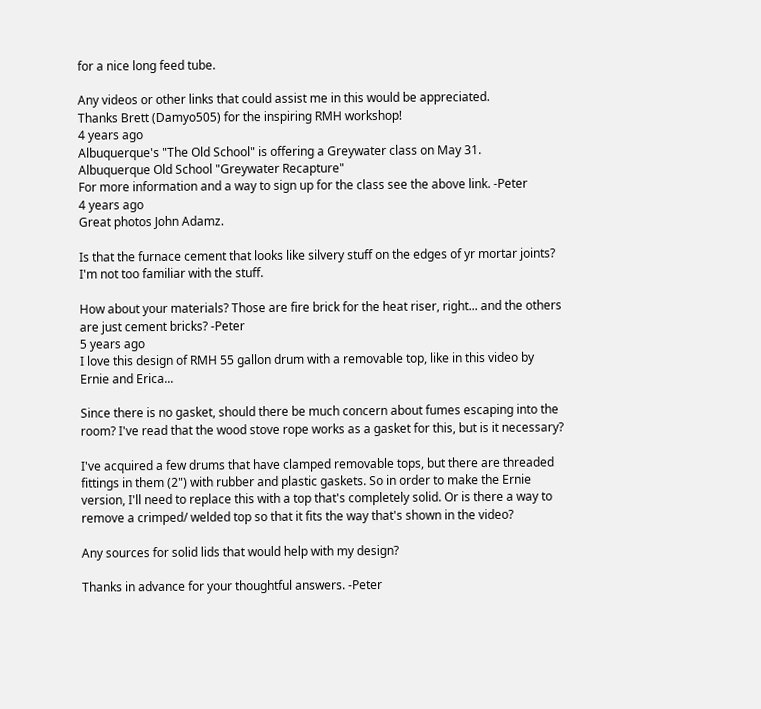for a nice long feed tube.

Any videos or other links that could assist me in this would be appreciated.
Thanks Brett (Damyo505) for the inspiring RMH workshop!
4 years ago
Albuquerque's "The Old School" is offering a Greywater class on May 31.
Albuquerque Old School "Greywater Recapture"
For more information and a way to sign up for the class see the above link. -Peter
4 years ago
Great photos John Adamz.

Is that the furnace cement that looks like silvery stuff on the edges of yr mortar joints? I'm not too familiar with the stuff.

How about your materials? Those are fire brick for the heat riser, right... and the others are just cement bricks? -Peter
5 years ago
I love this design of RMH 55 gallon drum with a removable top, like in this video by Ernie and Erica...

Since there is no gasket, should there be much concern about fumes escaping into the room? I've read that the wood stove rope works as a gasket for this, but is it necessary?

I've acquired a few drums that have clamped removable tops, but there are threaded fittings in them (2") with rubber and plastic gaskets. So in order to make the Ernie version, I'll need to replace this with a top that's completely solid. Or is there a way to remove a crimped/ welded top so that it fits the way that's shown in the video?

Any sources for solid lids that would help with my design?

Thanks in advance for your thoughtful answers. -Peter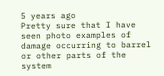5 years ago
Pretty sure that I have seen photo examples of damage occurring to barrel or other parts of the system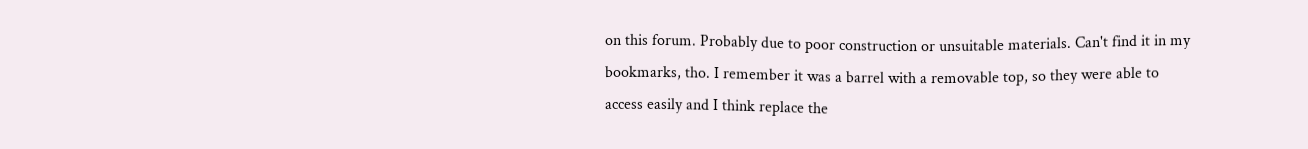on this forum. Probably due to poor construction or unsuitable materials. Can't find it in my bookmarks, tho. I remember it was a barrel with a removable top, so they were able to access easily and I think replace the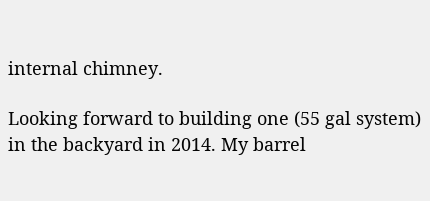internal chimney.

Looking forward to building one (55 gal system) in the backyard in 2014. My barrel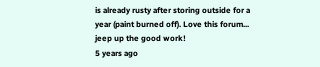is already rusty after storing outside for a year (paint burned off). Love this forum... jeep up the good work!
5 years ago